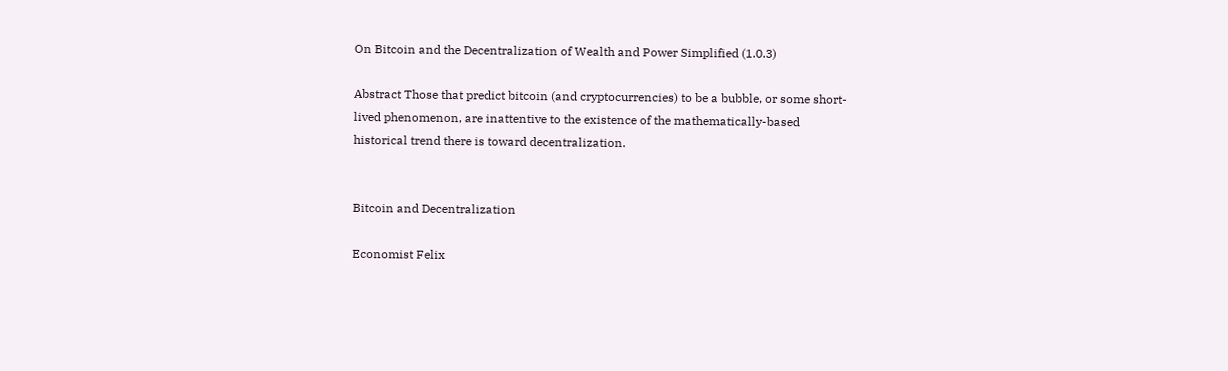On Bitcoin and the Decentralization of Wealth and Power Simplified (1.0.3)

Abstract Those that predict bitcoin (and cryptocurrencies) to be a bubble, or some short-lived phenomenon, are inattentive to the existence of the mathematically-based historical trend there is toward decentralization.


Bitcoin and Decentralization

Economist Felix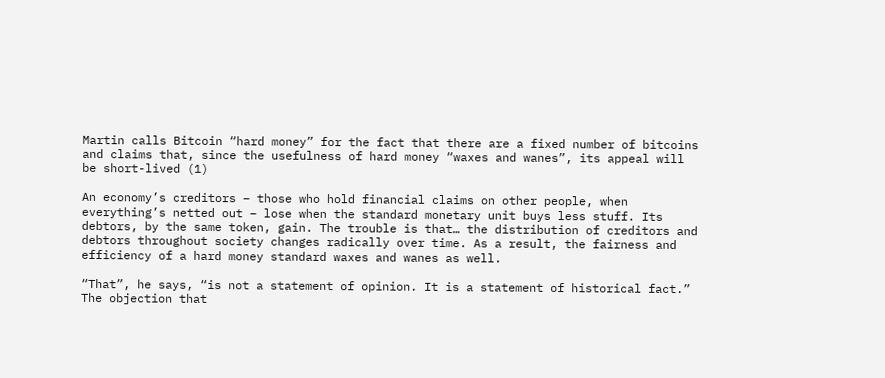Martin calls Bitcoin “hard money” for the fact that there are a fixed number of bitcoins and claims that, since the usefulness of hard money “waxes and wanes”, its appeal will be short-lived (1)

An economy’s creditors – those who hold financial claims on other people, when everything’s netted out – lose when the standard monetary unit buys less stuff. Its debtors, by the same token, gain. The trouble is that… the distribution of creditors and debtors throughout society changes radically over time. As a result, the fairness and efficiency of a hard money standard waxes and wanes as well.

“That”, he says, “is not a statement of opinion. It is a statement of historical fact.” The objection that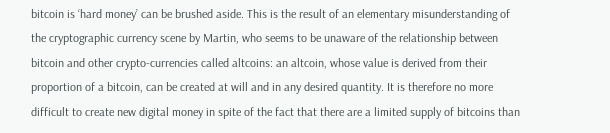bitcoin is ‘hard money’ can be brushed aside. This is the result of an elementary misunderstanding of the cryptographic currency scene by Martin, who seems to be unaware of the relationship between bitcoin and other crypto-currencies called altcoins: an altcoin, whose value is derived from their proportion of a bitcoin, can be created at will and in any desired quantity. It is therefore no more difficult to create new digital money in spite of the fact that there are a limited supply of bitcoins than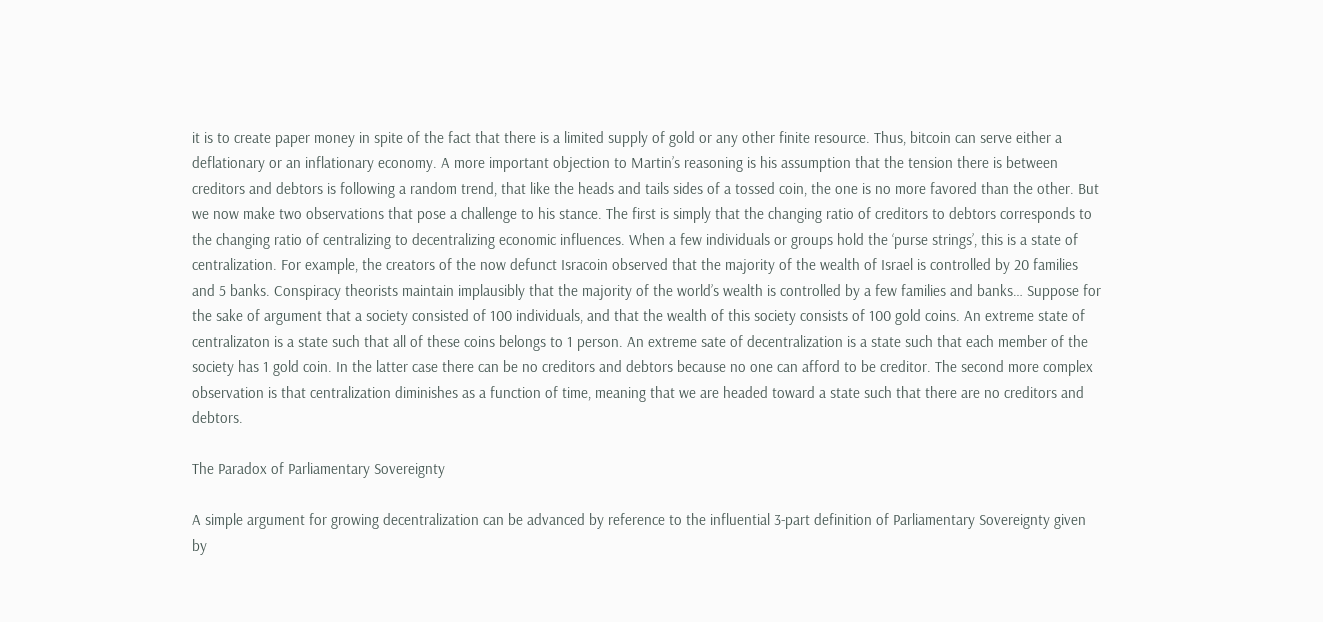it is to create paper money in spite of the fact that there is a limited supply of gold or any other finite resource. Thus, bitcoin can serve either a deflationary or an inflationary economy. A more important objection to Martin’s reasoning is his assumption that the tension there is between creditors and debtors is following a random trend, that like the heads and tails sides of a tossed coin, the one is no more favored than the other. But we now make two observations that pose a challenge to his stance. The first is simply that the changing ratio of creditors to debtors corresponds to the changing ratio of centralizing to decentralizing economic influences. When a few individuals or groups hold the ‘purse strings’, this is a state of centralization. For example, the creators of the now defunct Isracoin observed that the majority of the wealth of Israel is controlled by 20 families and 5 banks. Conspiracy theorists maintain implausibly that the majority of the world’s wealth is controlled by a few families and banks… Suppose for the sake of argument that a society consisted of 100 individuals, and that the wealth of this society consists of 100 gold coins. An extreme state of centralizaton is a state such that all of these coins belongs to 1 person. An extreme sate of decentralization is a state such that each member of the society has 1 gold coin. In the latter case there can be no creditors and debtors because no one can afford to be creditor. The second more complex observation is that centralization diminishes as a function of time, meaning that we are headed toward a state such that there are no creditors and debtors.

The Paradox of Parliamentary Sovereignty

A simple argument for growing decentralization can be advanced by reference to the influential 3-part definition of Parliamentary Sovereignty given by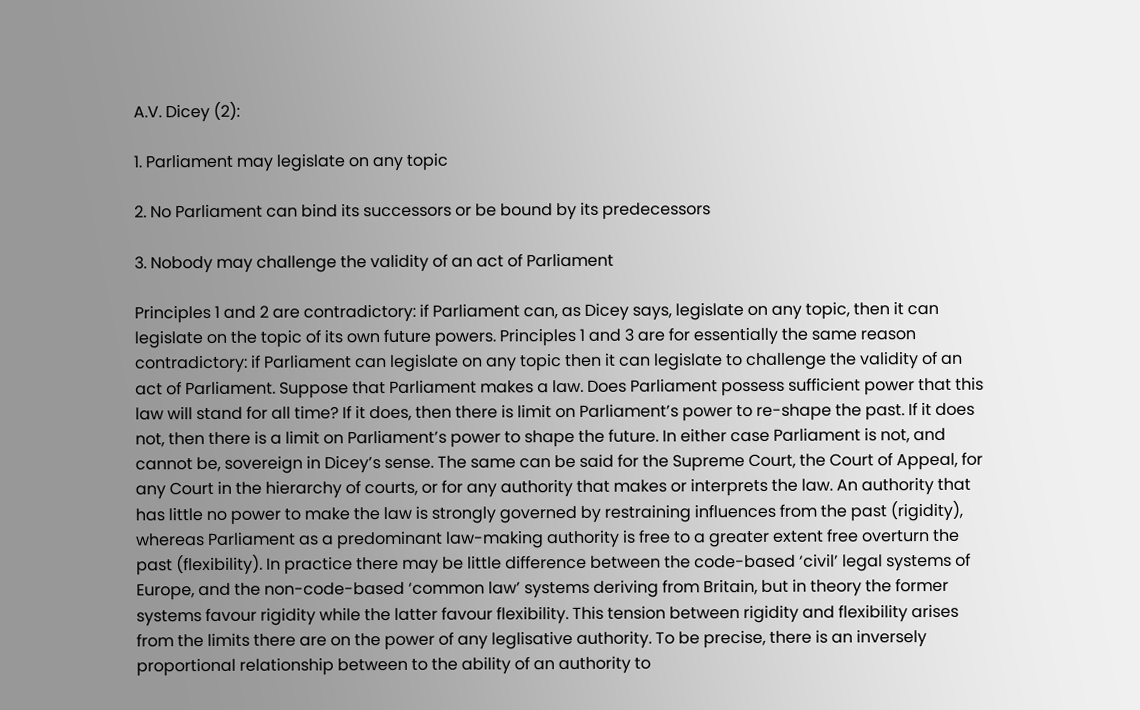A.V. Dicey (2):

1. Parliament may legislate on any topic

2. No Parliament can bind its successors or be bound by its predecessors

3. Nobody may challenge the validity of an act of Parliament

Principles 1 and 2 are contradictory: if Parliament can, as Dicey says, legislate on any topic, then it can legislate on the topic of its own future powers. Principles 1 and 3 are for essentially the same reason contradictory: if Parliament can legislate on any topic then it can legislate to challenge the validity of an act of Parliament. Suppose that Parliament makes a law. Does Parliament possess sufficient power that this law will stand for all time? If it does, then there is limit on Parliament’s power to re-shape the past. If it does not, then there is a limit on Parliament’s power to shape the future. In either case Parliament is not, and cannot be, sovereign in Dicey’s sense. The same can be said for the Supreme Court, the Court of Appeal, for any Court in the hierarchy of courts, or for any authority that makes or interprets the law. An authority that has little no power to make the law is strongly governed by restraining influences from the past (rigidity), whereas Parliament as a predominant law-making authority is free to a greater extent free overturn the past (flexibility). In practice there may be little difference between the code-based ‘civil’ legal systems of Europe, and the non-code-based ‘common law’ systems deriving from Britain, but in theory the former systems favour rigidity while the latter favour flexibility. This tension between rigidity and flexibility arises from the limits there are on the power of any leglisative authority. To be precise, there is an inversely proportional relationship between to the ability of an authority to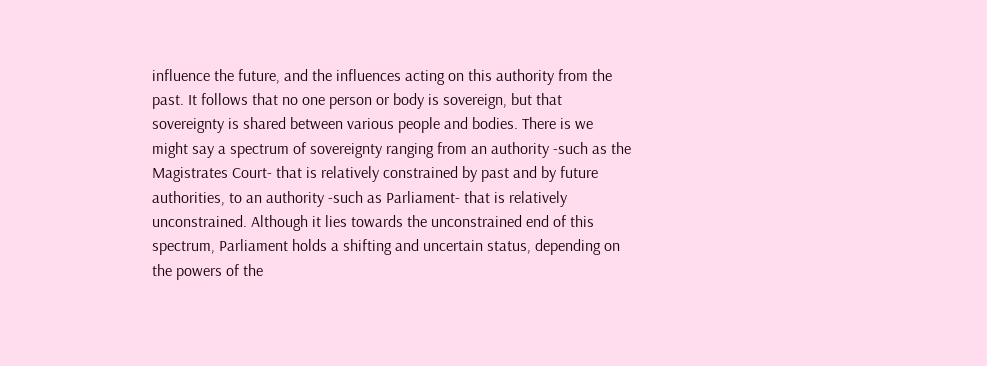influence the future, and the influences acting on this authority from the past. It follows that no one person or body is sovereign, but that sovereignty is shared between various people and bodies. There is we might say a spectrum of sovereignty ranging from an authority -such as the Magistrates Court- that is relatively constrained by past and by future authorities, to an authority -such as Parliament- that is relatively unconstrained. Although it lies towards the unconstrained end of this spectrum, Parliament holds a shifting and uncertain status, depending on the powers of the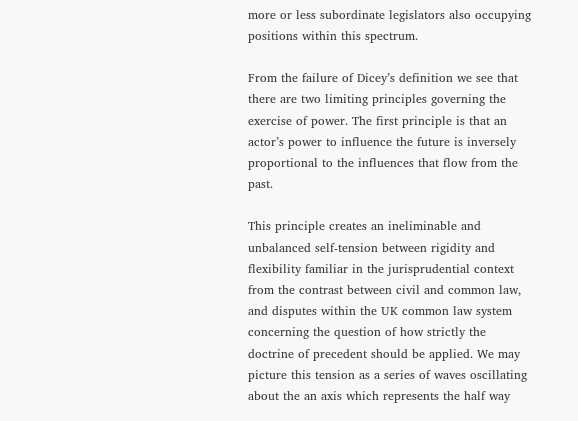more or less subordinate legislators also occupying positions within this spectrum.

From the failure of Dicey’s definition we see that there are two limiting principles governing the exercise of power. The first principle is that an actor’s power to influence the future is inversely proportional to the influences that flow from the past.

This principle creates an ineliminable and unbalanced self-tension between rigidity and flexibility familiar in the jurisprudential context from the contrast between civil and common law, and disputes within the UK common law system concerning the question of how strictly the doctrine of precedent should be applied. We may picture this tension as a series of waves oscillating about the an axis which represents the half way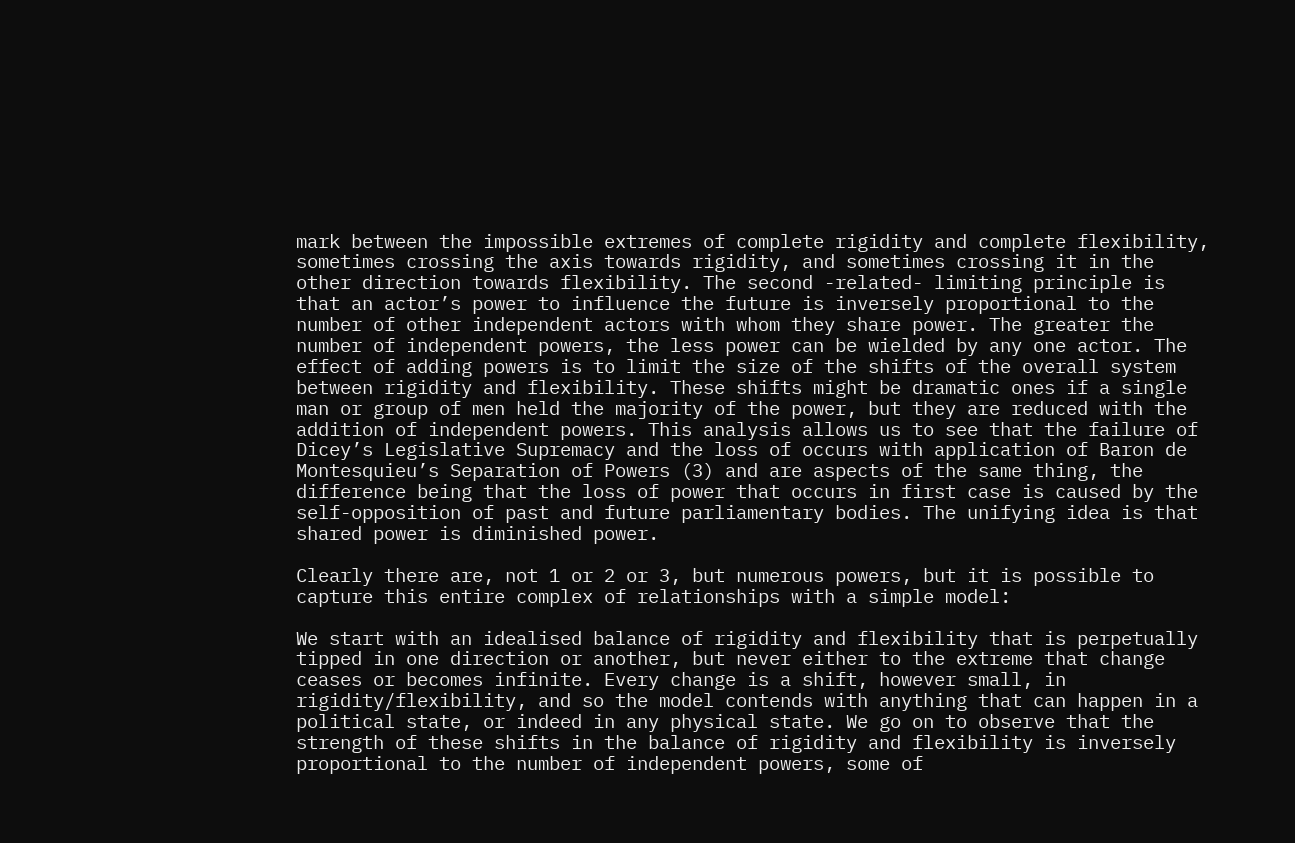mark between the impossible extremes of complete rigidity and complete flexibility, sometimes crossing the axis towards rigidity, and sometimes crossing it in the other direction towards flexibility. The second -related- limiting principle is that an actor’s power to influence the future is inversely proportional to the number of other independent actors with whom they share power. The greater the number of independent powers, the less power can be wielded by any one actor. The effect of adding powers is to limit the size of the shifts of the overall system between rigidity and flexibility. These shifts might be dramatic ones if a single man or group of men held the majority of the power, but they are reduced with the addition of independent powers. This analysis allows us to see that the failure of Dicey’s Legislative Supremacy and the loss of occurs with application of Baron de Montesquieu’s Separation of Powers (3) and are aspects of the same thing, the difference being that the loss of power that occurs in first case is caused by the self-opposition of past and future parliamentary bodies. The unifying idea is that shared power is diminished power.

Clearly there are, not 1 or 2 or 3, but numerous powers, but it is possible to capture this entire complex of relationships with a simple model:

We start with an idealised balance of rigidity and flexibility that is perpetually tipped in one direction or another, but never either to the extreme that change ceases or becomes infinite. Every change is a shift, however small, in rigidity/flexibility, and so the model contends with anything that can happen in a political state, or indeed in any physical state. We go on to observe that the strength of these shifts in the balance of rigidity and flexibility is inversely proportional to the number of independent powers, some of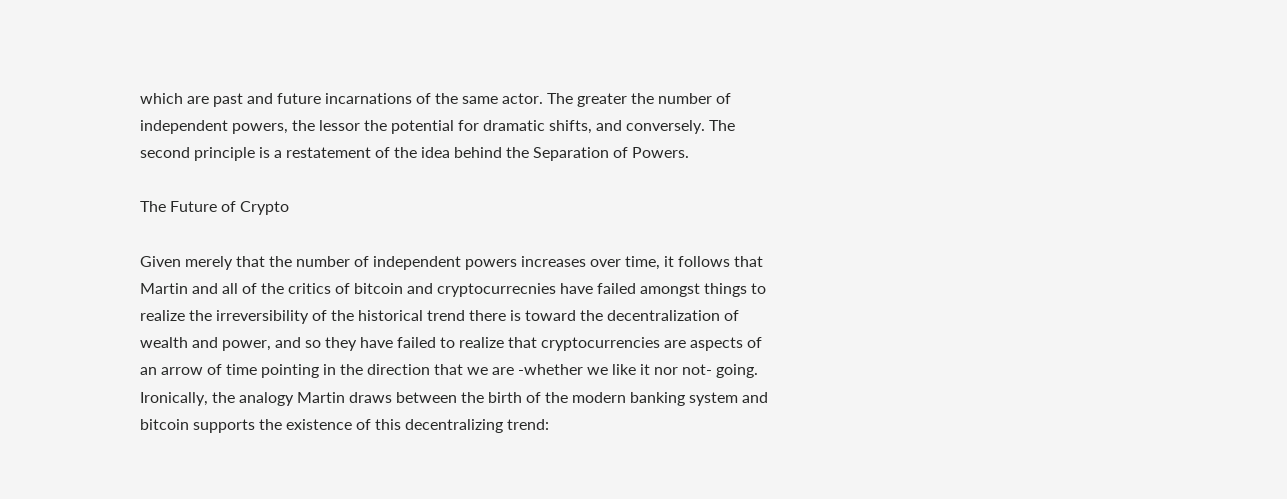which are past and future incarnations of the same actor. The greater the number of independent powers, the lessor the potential for dramatic shifts, and conversely. The second principle is a restatement of the idea behind the Separation of Powers.

The Future of Crypto

Given merely that the number of independent powers increases over time, it follows that Martin and all of the critics of bitcoin and cryptocurrecnies have failed amongst things to realize the irreversibility of the historical trend there is toward the decentralization of wealth and power, and so they have failed to realize that cryptocurrencies are aspects of an arrow of time pointing in the direction that we are -whether we like it nor not- going. Ironically, the analogy Martin draws between the birth of the modern banking system and bitcoin supports the existence of this decentralizing trend: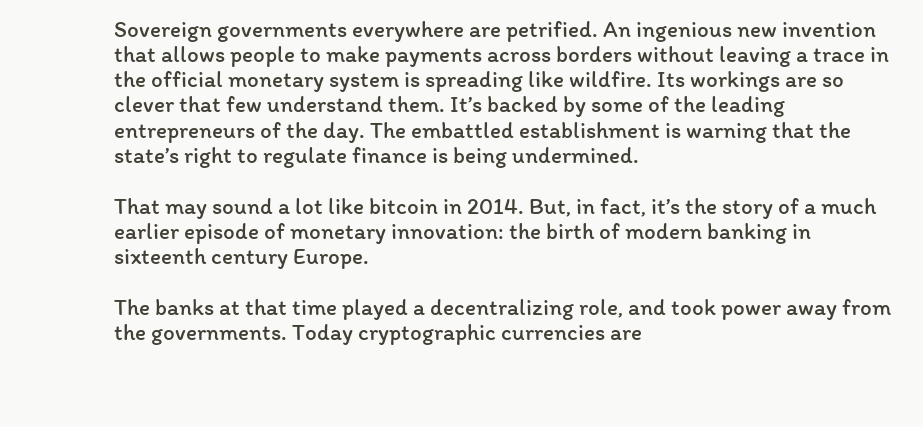Sovereign governments everywhere are petrified. An ingenious new invention that allows people to make payments across borders without leaving a trace in the official monetary system is spreading like wildfire. Its workings are so clever that few understand them. It’s backed by some of the leading entrepreneurs of the day. The embattled establishment is warning that the state’s right to regulate finance is being undermined.

That may sound a lot like bitcoin in 2014. But, in fact, it’s the story of a much earlier episode of monetary innovation: the birth of modern banking in sixteenth century Europe.

The banks at that time played a decentralizing role, and took power away from the governments. Today cryptographic currencies are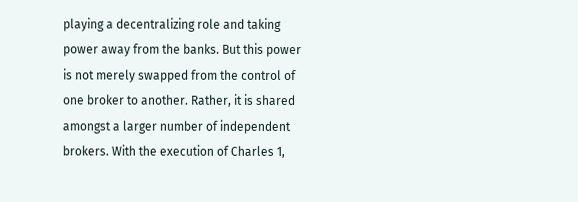playing a decentralizing role and taking power away from the banks. But this power is not merely swapped from the control of one broker to another. Rather, it is shared amongst a larger number of independent brokers. With the execution of Charles 1,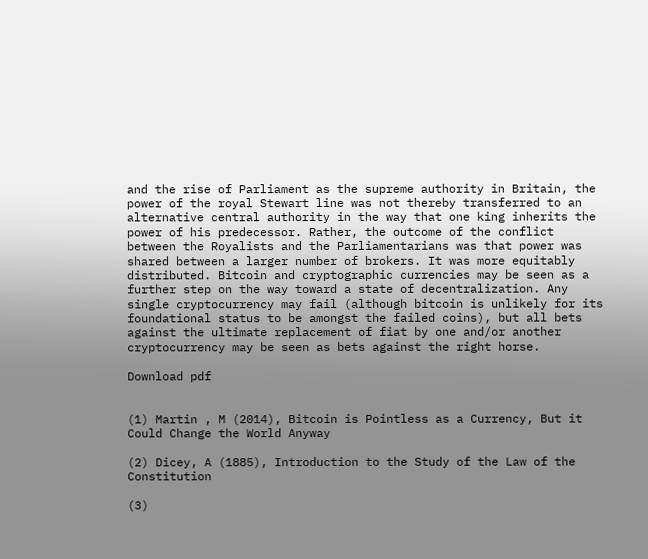and the rise of Parliament as the supreme authority in Britain, the power of the royal Stewart line was not thereby transferred to an alternative central authority in the way that one king inherits the power of his predecessor. Rather, the outcome of the conflict between the Royalists and the Parliamentarians was that power was shared between a larger number of brokers. It was more equitably distributed. Bitcoin and cryptographic currencies may be seen as a further step on the way toward a state of decentralization. Any single cryptocurrency may fail (although bitcoin is unlikely for its foundational status to be amongst the failed coins), but all bets against the ultimate replacement of fiat by one and/or another cryptocurrency may be seen as bets against the right horse.

Download pdf


(1) Martin , M (2014), Bitcoin is Pointless as a Currency, But it Could Change the World Anyway

(2) Dicey, A (1885), Introduction to the Study of the Law of the Constitution

(3)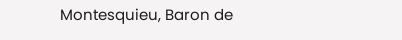Montesquieu, Baron de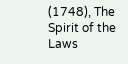(1748), The Spirit of the Laws